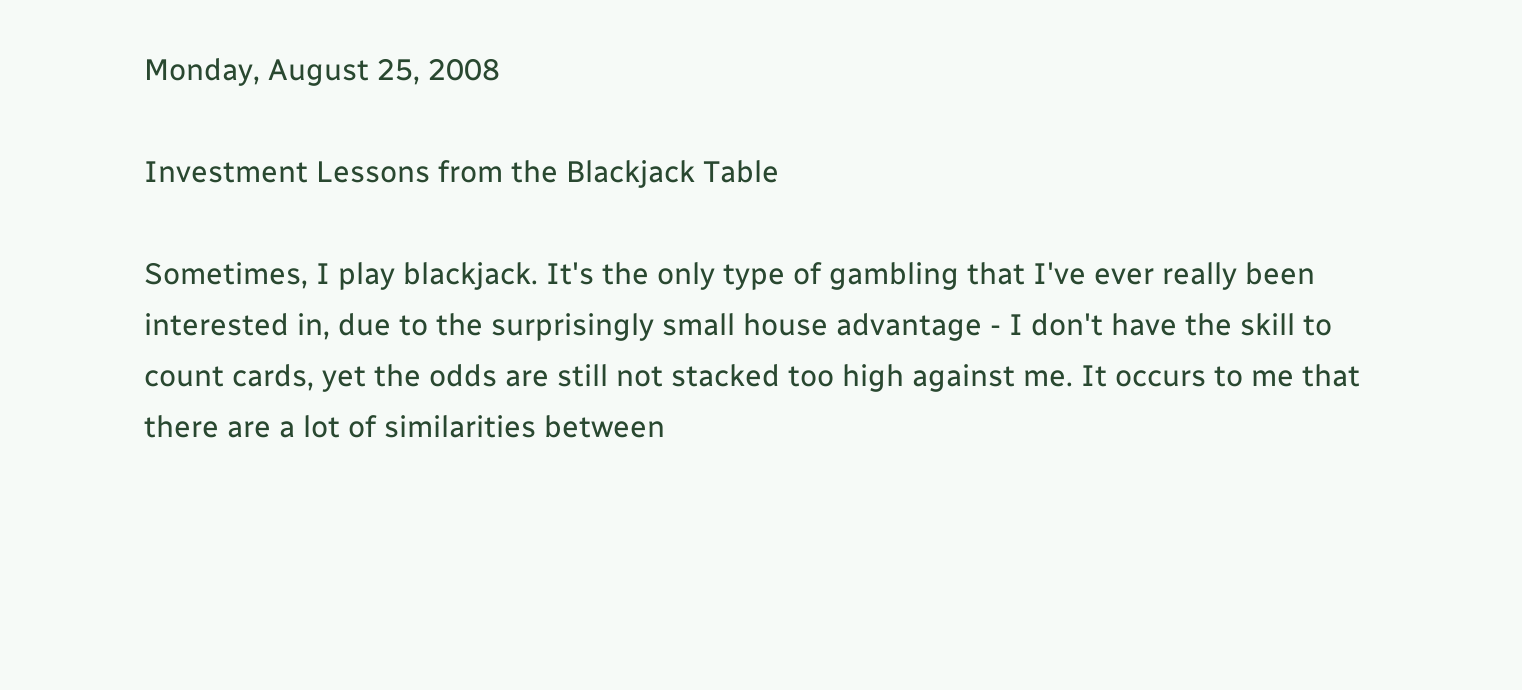Monday, August 25, 2008

Investment Lessons from the Blackjack Table

Sometimes, I play blackjack. It's the only type of gambling that I've ever really been interested in, due to the surprisingly small house advantage - I don't have the skill to count cards, yet the odds are still not stacked too high against me. It occurs to me that there are a lot of similarities between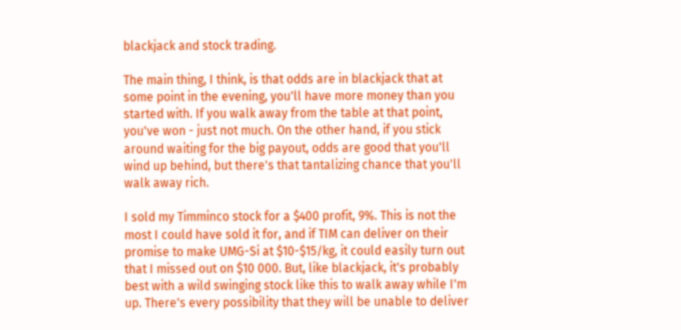blackjack and stock trading.

The main thing, I think, is that odds are in blackjack that at some point in the evening, you'll have more money than you started with. If you walk away from the table at that point, you've won - just not much. On the other hand, if you stick around waiting for the big payout, odds are good that you'll wind up behind, but there's that tantalizing chance that you'll walk away rich.

I sold my Timminco stock for a $400 profit, 9%. This is not the most I could have sold it for, and if TIM can deliver on their promise to make UMG-Si at $10-$15/kg, it could easily turn out that I missed out on $10 000. But, like blackjack, it's probably best with a wild swinging stock like this to walk away while I'm up. There's every possibility that they will be unable to deliver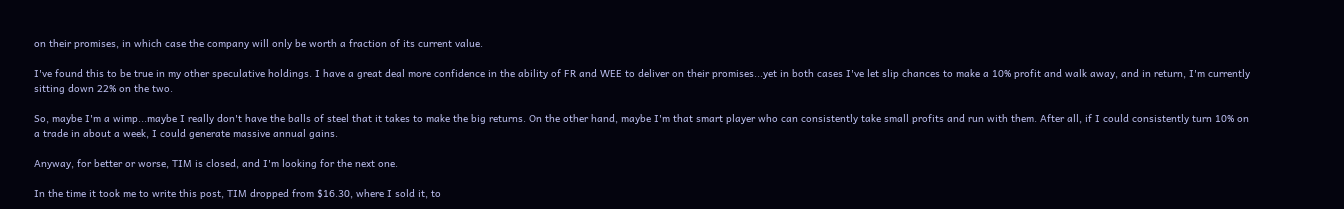on their promises, in which case the company will only be worth a fraction of its current value.

I've found this to be true in my other speculative holdings. I have a great deal more confidence in the ability of FR and WEE to deliver on their promises...yet in both cases I've let slip chances to make a 10% profit and walk away, and in return, I'm currently sitting down 22% on the two.

So, maybe I'm a wimp...maybe I really don't have the balls of steel that it takes to make the big returns. On the other hand, maybe I'm that smart player who can consistently take small profits and run with them. After all, if I could consistently turn 10% on a trade in about a week, I could generate massive annual gains.

Anyway, for better or worse, TIM is closed, and I'm looking for the next one.

In the time it took me to write this post, TIM dropped from $16.30, where I sold it, to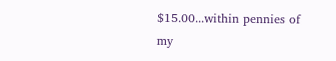$15.00...within pennies of my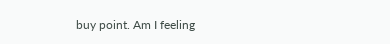buy point. Am I feeling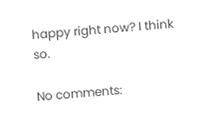happy right now? I think so.

No comments: